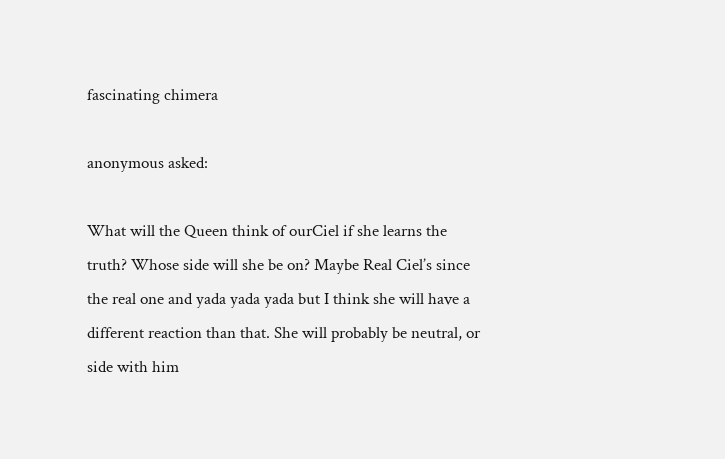fascinating chimera

anonymous asked:

What will the Queen think of ourCiel if she learns the truth? Whose side will she be on? Maybe Real Ciel’s since the real one and yada yada yada but I think she will have a different reaction than that. She will probably be neutral, or side with him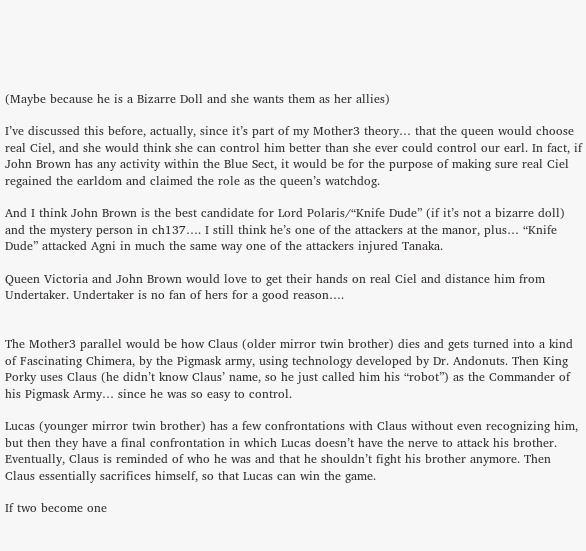(Maybe because he is a Bizarre Doll and she wants them as her allies)

I’ve discussed this before, actually, since it’s part of my Mother3 theory… that the queen would choose real Ciel, and she would think she can control him better than she ever could control our earl. In fact, if John Brown has any activity within the Blue Sect, it would be for the purpose of making sure real Ciel regained the earldom and claimed the role as the queen’s watchdog.

And I think John Brown is the best candidate for Lord Polaris/“Knife Dude” (if it’s not a bizarre doll) and the mystery person in ch137…. I still think he’s one of the attackers at the manor, plus… “Knife Dude” attacked Agni in much the same way one of the attackers injured Tanaka.

Queen Victoria and John Brown would love to get their hands on real Ciel and distance him from Undertaker. Undertaker is no fan of hers for a good reason….


The Mother3 parallel would be how Claus (older mirror twin brother) dies and gets turned into a kind of Fascinating Chimera, by the Pigmask army, using technology developed by Dr. Andonuts. Then King Porky uses Claus (he didn’t know Claus’ name, so he just called him his “robot”) as the Commander of his Pigmask Army… since he was so easy to control.

Lucas (younger mirror twin brother) has a few confrontations with Claus without even recognizing him, but then they have a final confrontation in which Lucas doesn’t have the nerve to attack his brother. Eventually, Claus is reminded of who he was and that he shouldn’t fight his brother anymore. Then Claus essentially sacrifices himself, so that Lucas can win the game.

If two become one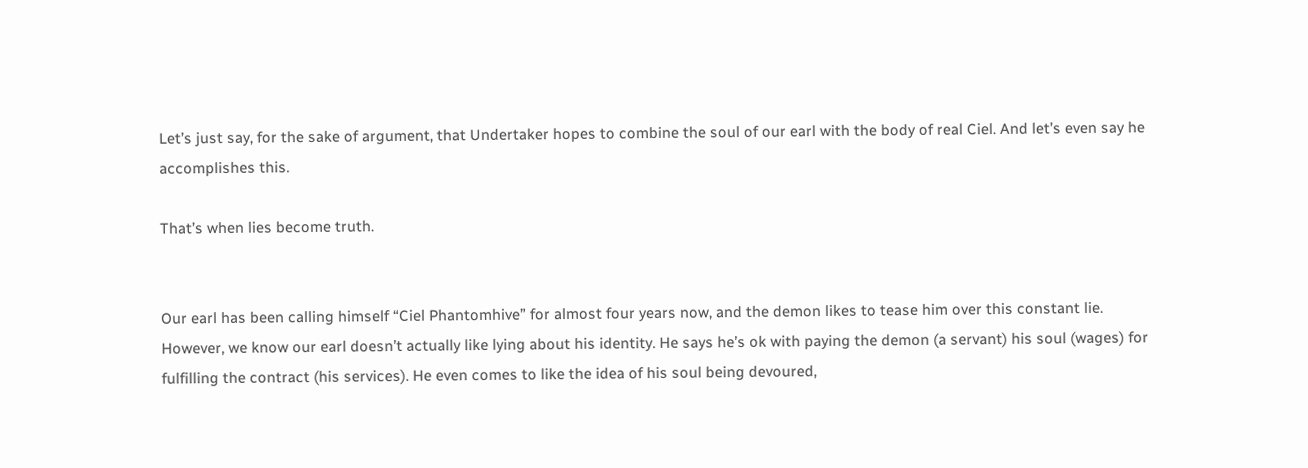Let’s just say, for the sake of argument, that Undertaker hopes to combine the soul of our earl with the body of real Ciel. And let’s even say he accomplishes this.

That’s when lies become truth.


Our earl has been calling himself “Ciel Phantomhive” for almost four years now, and the demon likes to tease him over this constant lie. However, we know our earl doesn’t actually like lying about his identity. He says he’s ok with paying the demon (a servant) his soul (wages) for fulfilling the contract (his services). He even comes to like the idea of his soul being devoured,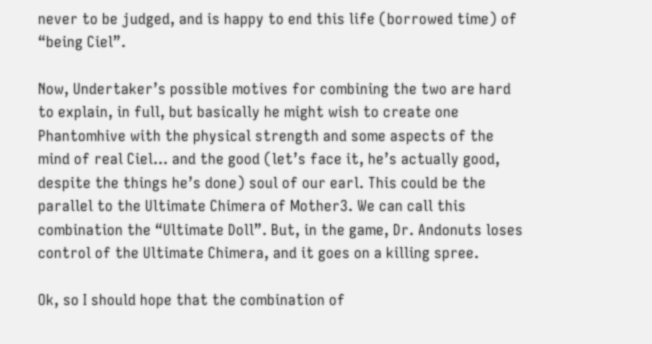never to be judged, and is happy to end this life (borrowed time) of “being Ciel”.

Now, Undertaker’s possible motives for combining the two are hard to explain, in full, but basically he might wish to create one Phantomhive with the physical strength and some aspects of the mind of real Ciel… and the good (let’s face it, he’s actually good, despite the things he’s done) soul of our earl. This could be the parallel to the Ultimate Chimera of Mother3. We can call this combination the “Ultimate Doll”. But, in the game, Dr. Andonuts loses control of the Ultimate Chimera, and it goes on a killing spree.

Ok, so I should hope that the combination of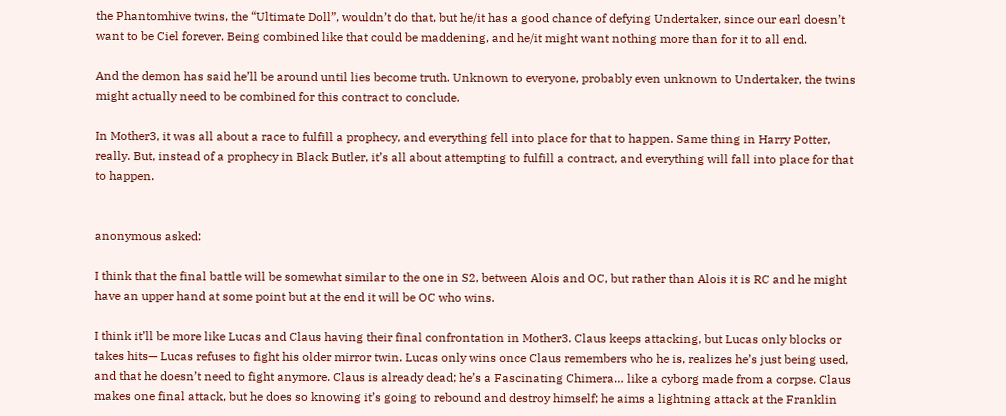the Phantomhive twins, the “Ultimate Doll”, wouldn’t do that, but he/it has a good chance of defying Undertaker, since our earl doesn’t want to be Ciel forever. Being combined like that could be maddening, and he/it might want nothing more than for it to all end.

And the demon has said he’ll be around until lies become truth. Unknown to everyone, probably even unknown to Undertaker, the twins might actually need to be combined for this contract to conclude.

In Mother3, it was all about a race to fulfill a prophecy, and everything fell into place for that to happen. Same thing in Harry Potter, really. But, instead of a prophecy in Black Butler, it’s all about attempting to fulfill a contract, and everything will fall into place for that to happen.


anonymous asked:

I think that the final battle will be somewhat similar to the one in S2, between Alois and OC, but rather than Alois it is RC and he might have an upper hand at some point but at the end it will be OC who wins.

I think it’ll be more like Lucas and Claus having their final confrontation in Mother3. Claus keeps attacking, but Lucas only blocks or takes hits— Lucas refuses to fight his older mirror twin. Lucas only wins once Claus remembers who he is, realizes he’s just being used, and that he doesn’t need to fight anymore. Claus is already dead; he’s a Fascinating Chimera… like a cyborg made from a corpse. Claus makes one final attack, but he does so knowing it’s going to rebound and destroy himself; he aims a lightning attack at the Franklin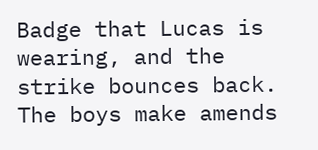Badge that Lucas is wearing, and the strike bounces back. The boys make amends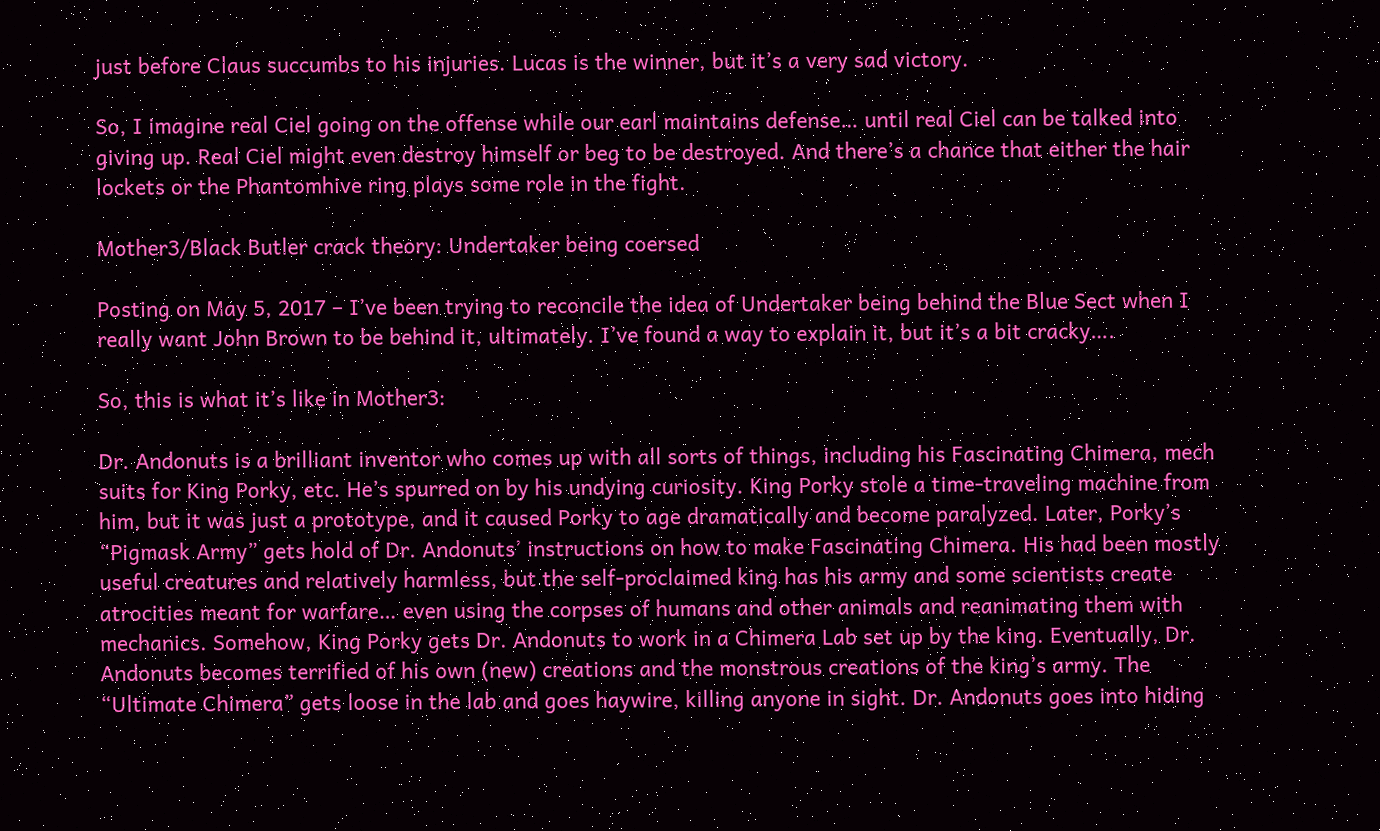just before Claus succumbs to his injuries. Lucas is the winner, but it’s a very sad victory.

So, I imagine real Ciel going on the offense while our earl maintains defense… until real Ciel can be talked into giving up. Real Ciel might even destroy himself or beg to be destroyed. And there’s a chance that either the hair lockets or the Phantomhive ring plays some role in the fight.

Mother3/Black Butler crack theory: Undertaker being coersed

Posting on May 5, 2017 – I’ve been trying to reconcile the idea of Undertaker being behind the Blue Sect when I really want John Brown to be behind it, ultimately. I’ve found a way to explain it, but it’s a bit cracky….

So, this is what it’s like in Mother3:

Dr. Andonuts is a brilliant inventor who comes up with all sorts of things, including his Fascinating Chimera, mech suits for King Porky, etc. He’s spurred on by his undying curiosity. King Porky stole a time-traveling machine from him, but it was just a prototype, and it caused Porky to age dramatically and become paralyzed. Later, Porky’s “Pigmask Army” gets hold of Dr. Andonuts’ instructions on how to make Fascinating Chimera. His had been mostly useful creatures and relatively harmless, but the self-proclaimed king has his army and some scientists create atrocities meant for warfare… even using the corpses of humans and other animals and reanimating them with mechanics. Somehow, King Porky gets Dr. Andonuts to work in a Chimera Lab set up by the king. Eventually, Dr. Andonuts becomes terrified of his own (new) creations and the monstrous creations of the king’s army. The “Ultimate Chimera” gets loose in the lab and goes haywire, killing anyone in sight. Dr. Andonuts goes into hiding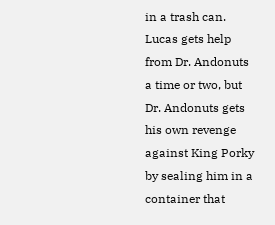in a trash can. Lucas gets help from Dr. Andonuts a time or two, but Dr. Andonuts gets his own revenge against King Porky by sealing him in a container that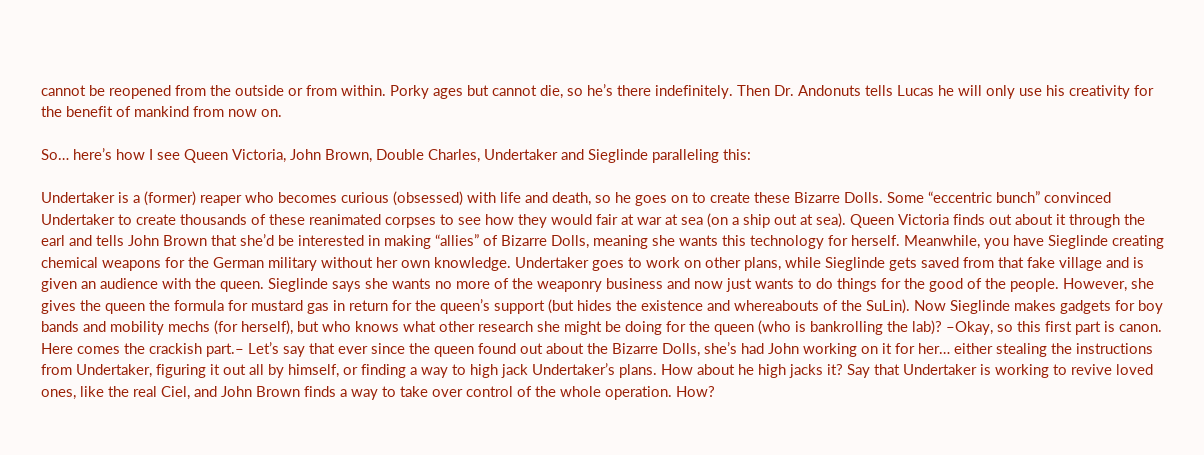cannot be reopened from the outside or from within. Porky ages but cannot die, so he’s there indefinitely. Then Dr. Andonuts tells Lucas he will only use his creativity for the benefit of mankind from now on.

So… here’s how I see Queen Victoria, John Brown, Double Charles, Undertaker and Sieglinde paralleling this:

Undertaker is a (former) reaper who becomes curious (obsessed) with life and death, so he goes on to create these Bizarre Dolls. Some “eccentric bunch” convinced Undertaker to create thousands of these reanimated corpses to see how they would fair at war at sea (on a ship out at sea). Queen Victoria finds out about it through the earl and tells John Brown that she’d be interested in making “allies” of Bizarre Dolls, meaning she wants this technology for herself. Meanwhile, you have Sieglinde creating chemical weapons for the German military without her own knowledge. Undertaker goes to work on other plans, while Sieglinde gets saved from that fake village and is given an audience with the queen. Sieglinde says she wants no more of the weaponry business and now just wants to do things for the good of the people. However, she gives the queen the formula for mustard gas in return for the queen’s support (but hides the existence and whereabouts of the SuLin). Now Sieglinde makes gadgets for boy bands and mobility mechs (for herself), but who knows what other research she might be doing for the queen (who is bankrolling the lab)? –Okay, so this first part is canon. Here comes the crackish part.– Let’s say that ever since the queen found out about the Bizarre Dolls, she’s had John working on it for her… either stealing the instructions from Undertaker, figuring it out all by himself, or finding a way to high jack Undertaker’s plans. How about he high jacks it? Say that Undertaker is working to revive loved ones, like the real Ciel, and John Brown finds a way to take over control of the whole operation. How?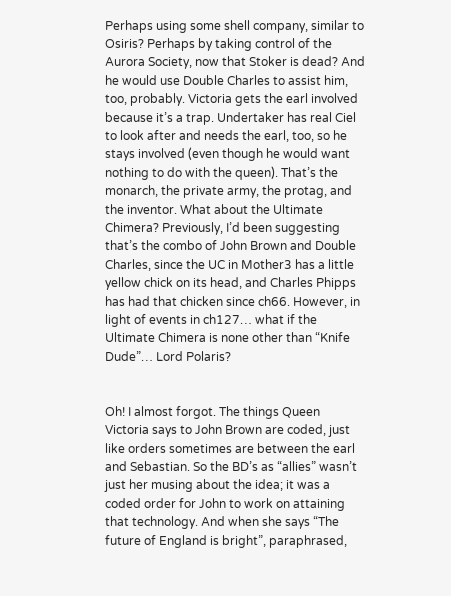Perhaps using some shell company, similar to Osiris? Perhaps by taking control of the Aurora Society, now that Stoker is dead? And he would use Double Charles to assist him, too, probably. Victoria gets the earl involved because it’s a trap. Undertaker has real Ciel to look after and needs the earl, too, so he stays involved (even though he would want nothing to do with the queen). That’s the monarch, the private army, the protag, and the inventor. What about the Ultimate Chimera? Previously, I’d been suggesting that’s the combo of John Brown and Double Charles, since the UC in Mother3 has a little yellow chick on its head, and Charles Phipps has had that chicken since ch66. However, in light of events in ch127… what if the Ultimate Chimera is none other than “Knife Dude”… Lord Polaris?


Oh! I almost forgot. The things Queen Victoria says to John Brown are coded, just like orders sometimes are between the earl and Sebastian. So the BD’s as “allies” wasn’t just her musing about the idea; it was a coded order for John to work on attaining that technology. And when she says “The future of England is bright”, paraphrased,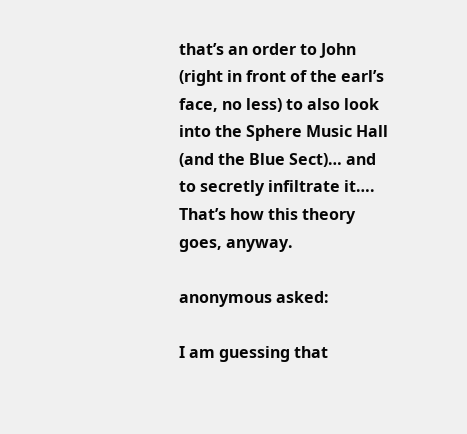that’s an order to John (right in front of the earl’s face, no less) to also look into the Sphere Music Hall (and the Blue Sect)… and to secretly infiltrate it…. That’s how this theory goes, anyway.

anonymous asked:

I am guessing that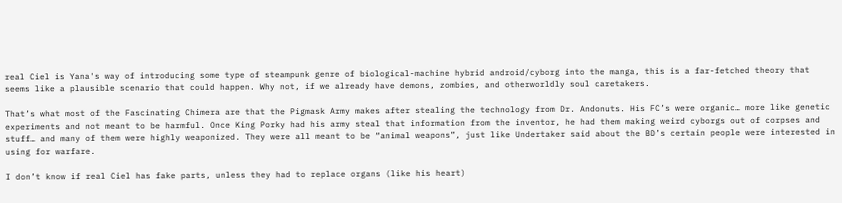real Ciel is Yana's way of introducing some type of steampunk genre of biological-machine hybrid android/cyborg into the manga, this is a far-fetched theory that seems like a plausible scenario that could happen. Why not, if we already have demons, zombies, and otherworldly soul caretakers.

That’s what most of the Fascinating Chimera are that the Pigmask Army makes after stealing the technology from Dr. Andonuts. His FC’s were organic… more like genetic experiments and not meant to be harmful. Once King Porky had his army steal that information from the inventor, he had them making weird cyborgs out of corpses and stuff… and many of them were highly weaponized. They were all meant to be “animal weapons”, just like Undertaker said about the BD’s certain people were interested in using for warfare.

I don’t know if real Ciel has fake parts, unless they had to replace organs (like his heart)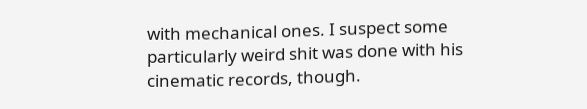with mechanical ones. I suspect some particularly weird shit was done with his cinematic records, though.